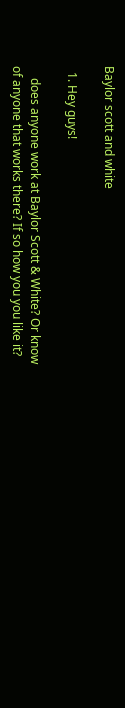Baylor scott and white

  1. Hey guys!

    does anyone work at Baylor Scott & White? Or know of anyone that works there? If so how you you like it?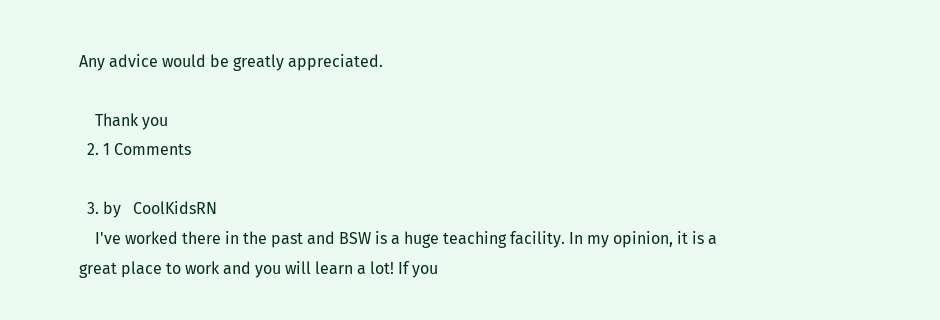Any advice would be greatly appreciated.

    Thank you
  2. 1 Comments

  3. by   CoolKidsRN
    I've worked there in the past and BSW is a huge teaching facility. In my opinion, it is a great place to work and you will learn a lot! If you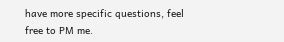have more specific questions, feel free to PM me.